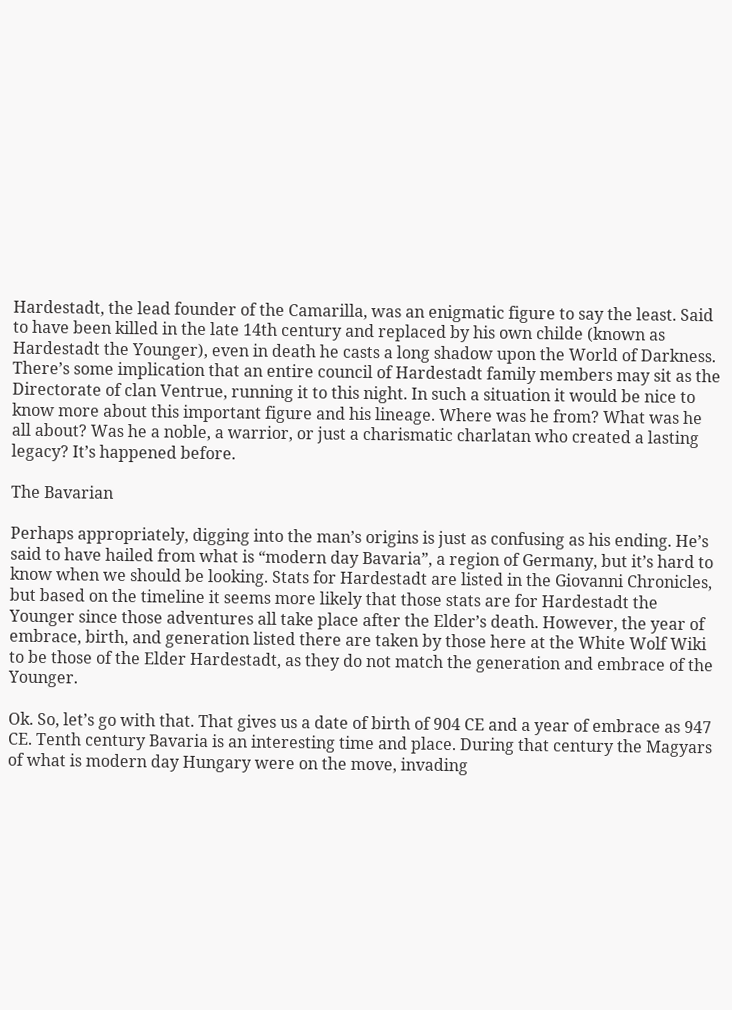Hardestadt, the lead founder of the Camarilla, was an enigmatic figure to say the least. Said to have been killed in the late 14th century and replaced by his own childe (known as Hardestadt the Younger), even in death he casts a long shadow upon the World of Darkness. There’s some implication that an entire council of Hardestadt family members may sit as the Directorate of clan Ventrue, running it to this night. In such a situation it would be nice to know more about this important figure and his lineage. Where was he from? What was he all about? Was he a noble, a warrior, or just a charismatic charlatan who created a lasting legacy? It’s happened before.

The Bavarian

Perhaps appropriately, digging into the man’s origins is just as confusing as his ending. He’s said to have hailed from what is “modern day Bavaria”, a region of Germany, but it’s hard to know when we should be looking. Stats for Hardestadt are listed in the Giovanni Chronicles, but based on the timeline it seems more likely that those stats are for Hardestadt the Younger since those adventures all take place after the Elder’s death. However, the year of embrace, birth, and generation listed there are taken by those here at the White Wolf Wiki to be those of the Elder Hardestadt, as they do not match the generation and embrace of the Younger.

Ok. So, let’s go with that. That gives us a date of birth of 904 CE and a year of embrace as 947 CE. Tenth century Bavaria is an interesting time and place. During that century the Magyars of what is modern day Hungary were on the move, invading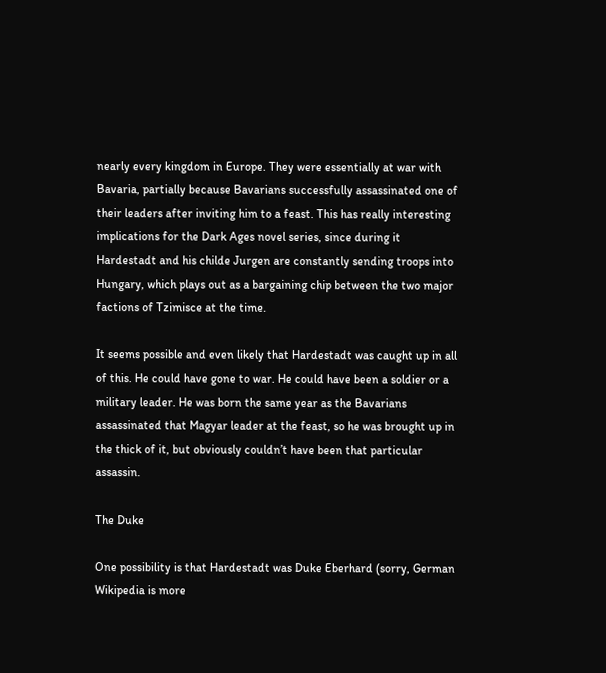nearly every kingdom in Europe. They were essentially at war with Bavaria, partially because Bavarians successfully assassinated one of their leaders after inviting him to a feast. This has really interesting implications for the Dark Ages novel series, since during it Hardestadt and his childe Jurgen are constantly sending troops into Hungary, which plays out as a bargaining chip between the two major factions of Tzimisce at the time.

It seems possible and even likely that Hardestadt was caught up in all of this. He could have gone to war. He could have been a soldier or a military leader. He was born the same year as the Bavarians assassinated that Magyar leader at the feast, so he was brought up in the thick of it, but obviously couldn’t have been that particular assassin.

The Duke

One possibility is that Hardestadt was Duke Eberhard (sorry, German Wikipedia is more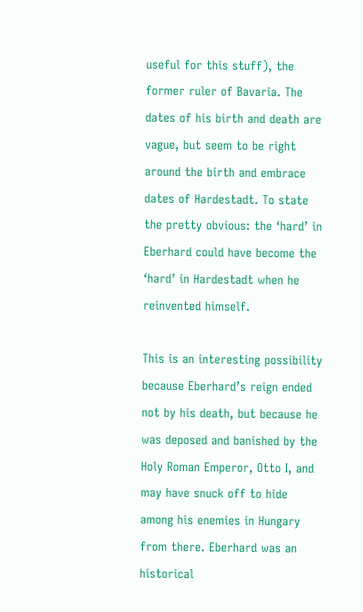useful for this stuff), the former ruler of Bavaria. The dates of his birth and death are vague, but seem to be right around the birth and embrace dates of Hardestadt. To state the pretty obvious: the ‘hard’ in Eberhard could have become the ‘hard’ in Hardestadt when he reinvented himself.

This is an interesting possibility because Eberhard’s reign ended not by his death, but because he was deposed and banished by the Holy Roman Emperor, Otto I, and may have snuck off to hide among his enemies in Hungary from there. Eberhard was an historical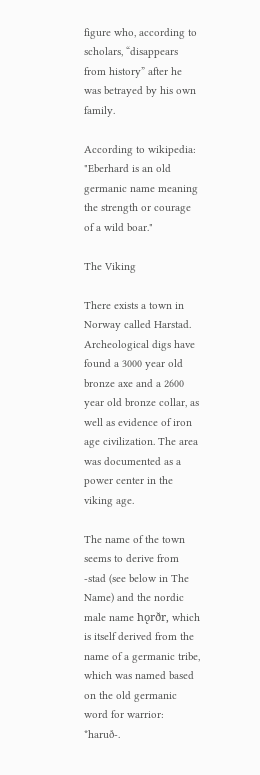figure who, according to scholars, “disappears from history” after he was betrayed by his own family.

According to wikipedia: "Eberhard is an old germanic name meaning the strength or courage of a wild boar."

The Viking

There exists a town in Norway called Harstad. Archeological digs have found a 3000 year old bronze axe and a 2600 year old bronze collar, as well as evidence of iron age civilization. The area was documented as a power center in the viking age.

The name of the town seems to derive from -stad (see below in The Name) and the nordic male name hǫrðr, which is itself derived from the name of a germanic tribe, which was named based on the old germanic word for warrior: *haruð-.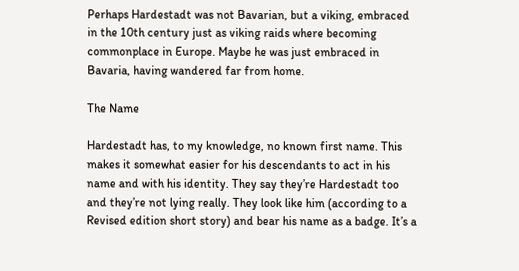Perhaps Hardestadt was not Bavarian, but a viking, embraced in the 10th century just as viking raids where becoming commonplace in Europe. Maybe he was just embraced in Bavaria, having wandered far from home.

The Name

Hardestadt has, to my knowledge, no known first name. This makes it somewhat easier for his descendants to act in his name and with his identity. They say they’re Hardestadt too and they’re not lying really. They look like him (according to a Revised edition short story) and bear his name as a badge. It’s a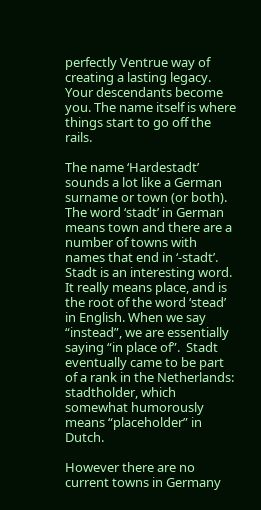perfectly Ventrue way of creating a lasting legacy. Your descendants become you. The name itself is where things start to go off the rails.

The name ‘Hardestadt’ sounds a lot like a German surname or town (or both). The word ‘stadt’ in German means town and there are a number of towns with names that end in ‘-stadt’. Stadt is an interesting word. It really means place, and is the root of the word ‘stead’ in English. When we say “instead”, we are essentially saying “in place of”.  Stadt eventually came to be part of a rank in the Netherlands: stadtholder, which somewhat humorously means “placeholder” in Dutch.

However there are no current towns in Germany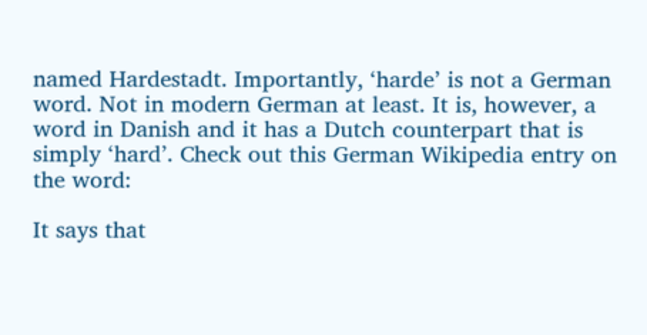named Hardestadt. Importantly, ‘harde’ is not a German word. Not in modern German at least. It is, however, a word in Danish and it has a Dutch counterpart that is simply ‘hard’. Check out this German Wikipedia entry on the word:

It says that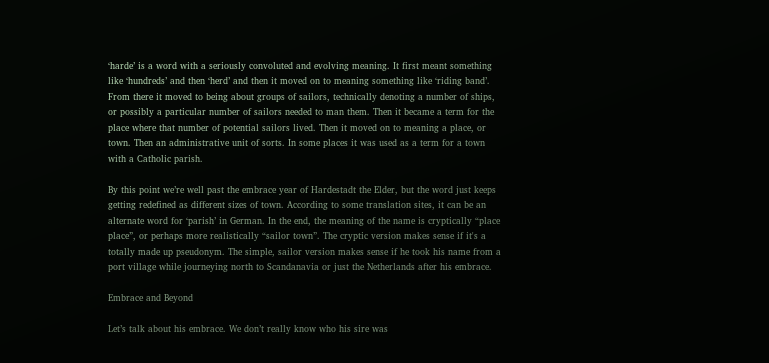‘harde’ is a word with a seriously convoluted and evolving meaning. It first meant something like ‘hundreds’ and then ‘herd’ and then it moved on to meaning something like ‘riding band’. From there it moved to being about groups of sailors, technically denoting a number of ships, or possibly a particular number of sailors needed to man them. Then it became a term for the place where that number of potential sailors lived. Then it moved on to meaning a place, or town. Then an administrative unit of sorts. In some places it was used as a term for a town with a Catholic parish.

By this point we’re well past the embrace year of Hardestadt the Elder, but the word just keeps getting redefined as different sizes of town. According to some translation sites, it can be an alternate word for ‘parish’ in German. In the end, the meaning of the name is cryptically “place place”, or perhaps more realistically “sailor town”. The cryptic version makes sense if it's a totally made up pseudonym. The simple, sailor version makes sense if he took his name from a port village while journeying north to Scandanavia or just the Netherlands after his embrace.

Embrace and Beyond

Let’s talk about his embrace. We don’t really know who his sire was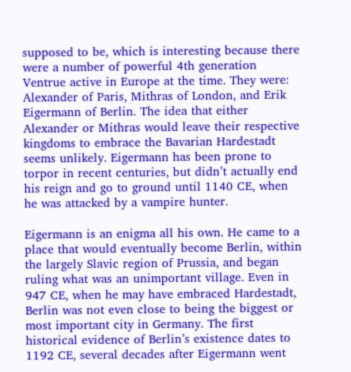supposed to be, which is interesting because there were a number of powerful 4th generation Ventrue active in Europe at the time. They were: Alexander of Paris, Mithras of London, and Erik Eigermann of Berlin. The idea that either Alexander or Mithras would leave their respective kingdoms to embrace the Bavarian Hardestadt seems unlikely. Eigermann has been prone to torpor in recent centuries, but didn’t actually end his reign and go to ground until 1140 CE, when he was attacked by a vampire hunter.

Eigermann is an enigma all his own. He came to a place that would eventually become Berlin, within the largely Slavic region of Prussia, and began ruling what was an unimportant village. Even in 947 CE, when he may have embraced Hardestadt, Berlin was not even close to being the biggest or most important city in Germany. The first historical evidence of Berlin’s existence dates to 1192 CE, several decades after Eigermann went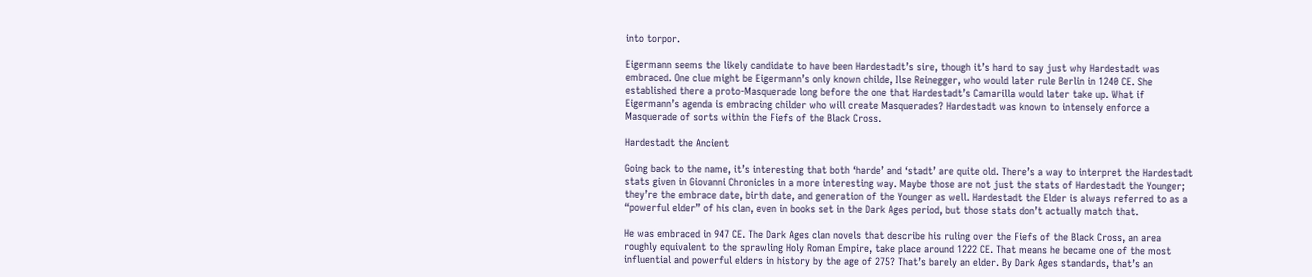into torpor.

Eigermann seems the likely candidate to have been Hardestadt’s sire, though it’s hard to say just why Hardestadt was embraced. One clue might be Eigermann’s only known childe, Ilse Reinegger, who would later rule Berlin in 1240 CE. She established there a proto-Masquerade long before the one that Hardestadt’s Camarilla would later take up. What if Eigermann’s agenda is embracing childer who will create Masquerades? Hardestadt was known to intensely enforce a Masquerade of sorts within the Fiefs of the Black Cross.

Hardestadt the Ancient

Going back to the name, it’s interesting that both ‘harde’ and ‘stadt’ are quite old. There’s a way to interpret the Hardestadt stats given in Giovanni Chronicles in a more interesting way. Maybe those are not just the stats of Hardestadt the Younger; they’re the embrace date, birth date, and generation of the Younger as well. Hardestadt the Elder is always referred to as a “powerful elder” of his clan, even in books set in the Dark Ages period, but those stats don’t actually match that.

He was embraced in 947 CE. The Dark Ages clan novels that describe his ruling over the Fiefs of the Black Cross, an area roughly equivalent to the sprawling Holy Roman Empire, take place around 1222 CE. That means he became one of the most influential and powerful elders in history by the age of 275? That’s barely an elder. By Dark Ages standards, that’s an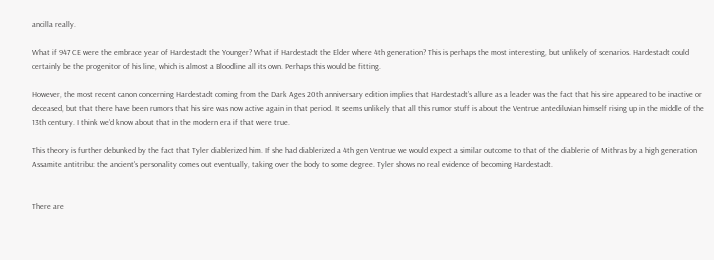ancilla really.

What if 947 CE were the embrace year of Hardestadt the Younger? What if Hardestadt the Elder where 4th generation? This is perhaps the most interesting, but unlikely of scenarios. Hardestadt could certainly be the progenitor of his line, which is almost a Bloodline all its own. Perhaps this would be fitting.

However, the most recent canon concerning Hardestadt coming from the Dark Ages 20th anniversary edition implies that Hardestadt’s allure as a leader was the fact that his sire appeared to be inactive or deceased, but that there have been rumors that his sire was now active again in that period. It seems unlikely that all this rumor stuff is about the Ventrue antediluvian himself rising up in the middle of the 13th century. I think we’d know about that in the modern era if that were true.

This theory is further debunked by the fact that Tyler diablerized him. If she had diablerized a 4th gen Ventrue we would expect a similar outcome to that of the diablerie of Mithras by a high generation Assamite antitribu: the ancient's personality comes out eventually, taking over the body to some degree. Tyler shows no real evidence of becoming Hardestadt.


There are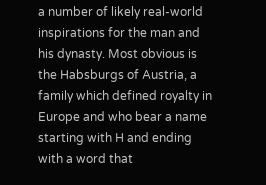a number of likely real-world inspirations for the man and his dynasty. Most obvious is the Habsburgs of Austria, a family which defined royalty in Europe and who bear a name starting with H and ending with a word that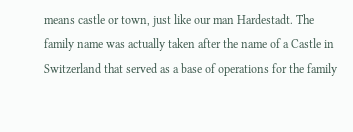means castle or town, just like our man Hardestadt. The family name was actually taken after the name of a Castle in Switzerland that served as a base of operations for the family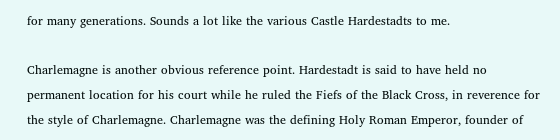for many generations. Sounds a lot like the various Castle Hardestadts to me.

Charlemagne is another obvious reference point. Hardestadt is said to have held no permanent location for his court while he ruled the Fiefs of the Black Cross, in reverence for the style of Charlemagne. Charlemagne was the defining Holy Roman Emperor, founder of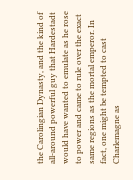the Carolingian Dynasty, and the kind of all-around powerful guy that Hardestadt would have wanted to emulate as he rose to power and came to rule over the exact same regions as the mortal emperor. In fact, one might be tempted to cast Charlemagne as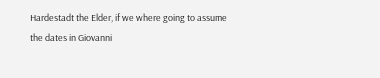Hardestadt the Elder, if we where going to assume the dates in Giovanni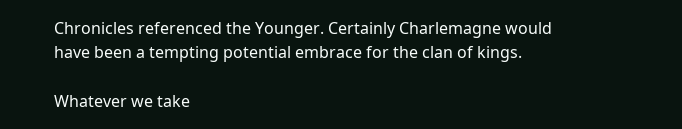Chronicles referenced the Younger. Certainly Charlemagne would have been a tempting potential embrace for the clan of kings.

Whatever we take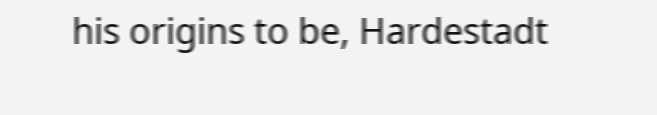his origins to be, Hardestadt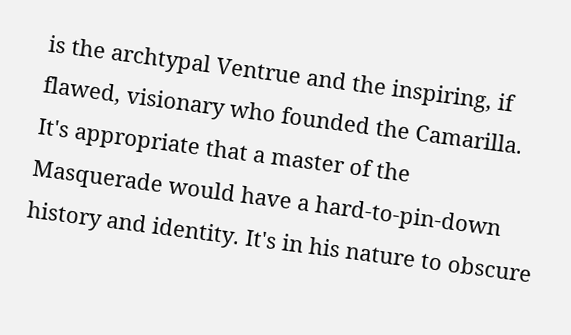is the archtypal Ventrue and the inspiring, if flawed, visionary who founded the Camarilla. It's appropriate that a master of the Masquerade would have a hard-to-pin-down history and identity. It's in his nature to obscure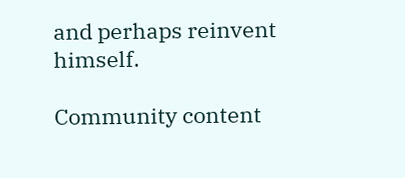and perhaps reinvent himself.

Community content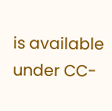is available under CC-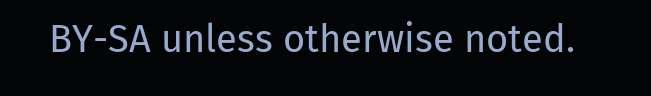BY-SA unless otherwise noted.